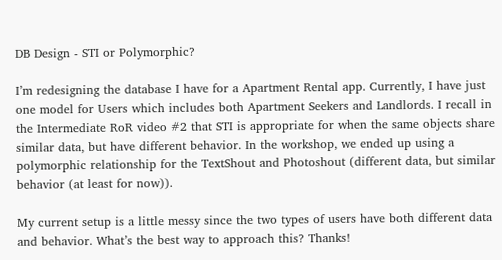DB Design - STI or Polymorphic?

I’m redesigning the database I have for a Apartment Rental app. Currently, I have just one model for Users which includes both Apartment Seekers and Landlords. I recall in the Intermediate RoR video #2 that STI is appropriate for when the same objects share similar data, but have different behavior. In the workshop, we ended up using a polymorphic relationship for the TextShout and Photoshout (different data, but similar behavior (at least for now)).

My current setup is a little messy since the two types of users have both different data and behavior. What’s the best way to approach this? Thanks!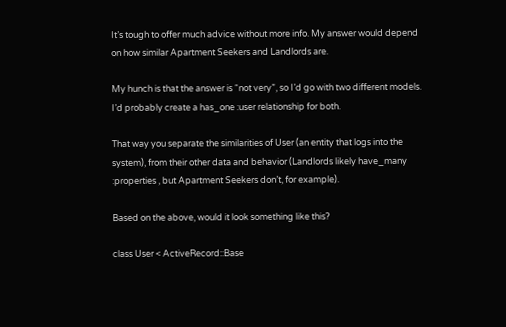It’s tough to offer much advice without more info. My answer would depend on how similar Apartment Seekers and Landlords are.

My hunch is that the answer is “not very”, so I’d go with two different models. I’d probably create a has_one :user relationship for both.

That way you separate the similarities of User (an entity that logs into the system), from their other data and behavior (Landlords likely have_many :properties , but Apartment Seekers don’t, for example).

Based on the above, would it look something like this?

class User < ActiveRecord::Base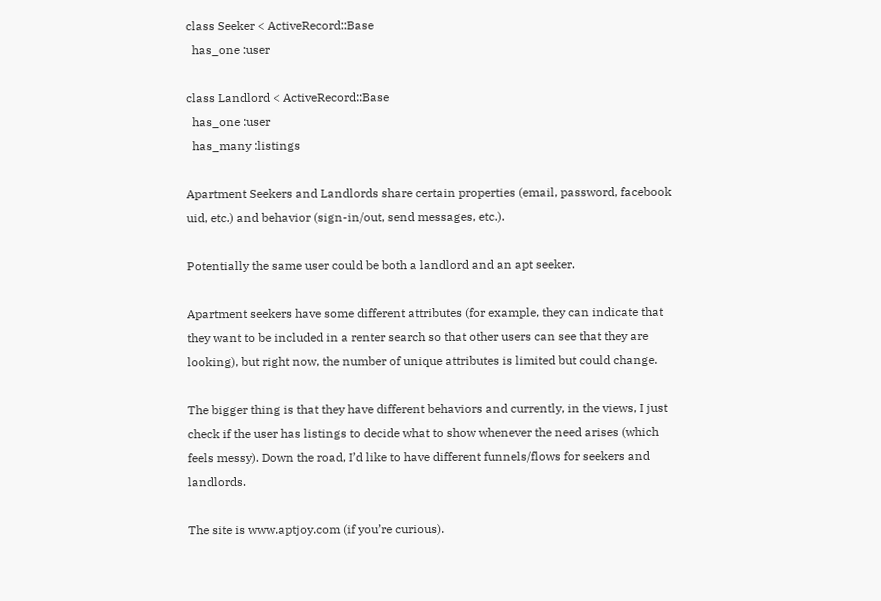class Seeker < ActiveRecord::Base
  has_one :user

class Landlord < ActiveRecord::Base
  has_one :user
  has_many :listings

Apartment Seekers and Landlords share certain properties (email, password, facebook uid, etc.) and behavior (sign-in/out, send messages, etc.).

Potentially the same user could be both a landlord and an apt seeker.

Apartment seekers have some different attributes (for example, they can indicate that they want to be included in a renter search so that other users can see that they are looking), but right now, the number of unique attributes is limited but could change.

The bigger thing is that they have different behaviors and currently, in the views, I just check if the user has listings to decide what to show whenever the need arises (which feels messy). Down the road, I’d like to have different funnels/flows for seekers and landlords.

The site is www.aptjoy.com (if you’re curious).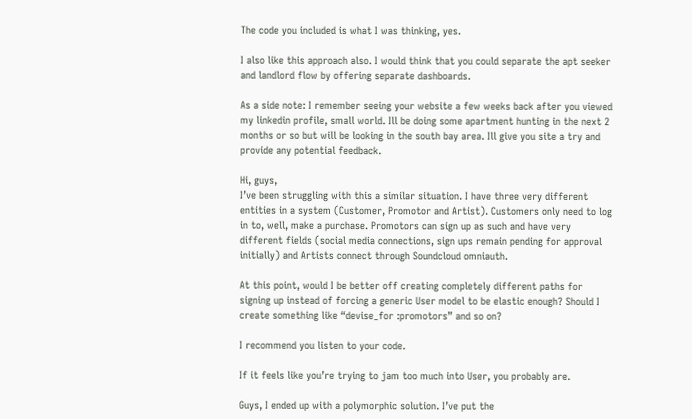The code you included is what I was thinking, yes.

I also like this approach also. I would think that you could separate the apt seeker and landlord flow by offering separate dashboards.

As a side note: I remember seeing your website a few weeks back after you viewed my linkedin profile, small world. Ill be doing some apartment hunting in the next 2 months or so but will be looking in the south bay area. Ill give you site a try and provide any potential feedback.

Hi, guys,
I’ve been struggling with this a similar situation. I have three very different entities in a system (Customer, Promotor and Artist). Customers only need to log in to, well, make a purchase. Promotors can sign up as such and have very different fields (social media connections, sign ups remain pending for approval initially) and Artists connect through Soundcloud omniauth.

At this point, would I be better off creating completely different paths for signing up instead of forcing a generic User model to be elastic enough? Should I create something like “devise_for :promotors” and so on?

I recommend you listen to your code.

If it feels like you’re trying to jam too much into User, you probably are.

Guys, I ended up with a polymorphic solution. I’ve put the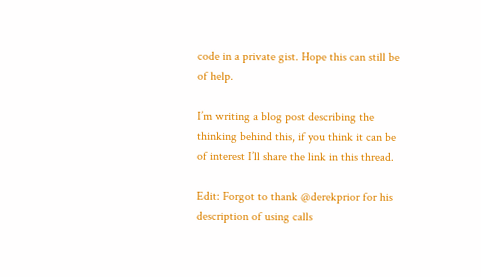code in a private gist. Hope this can still be of help.

I’m writing a blog post describing the thinking behind this, if you think it can be of interest I’ll share the link in this thread.

Edit: Forgot to thank @derekprior for his description of using calls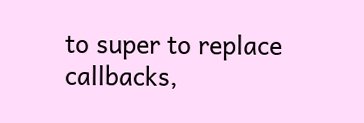to super to replace callbacks,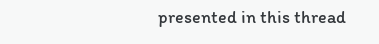presented in this thread